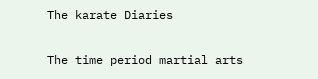The karate Diaries

The time period martial arts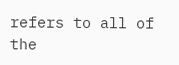refers to all of the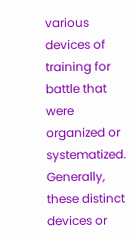various devices of training for battle that were organized or systematized. Generally, these distinct devices or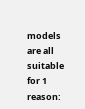models are all suitable for 1 reason: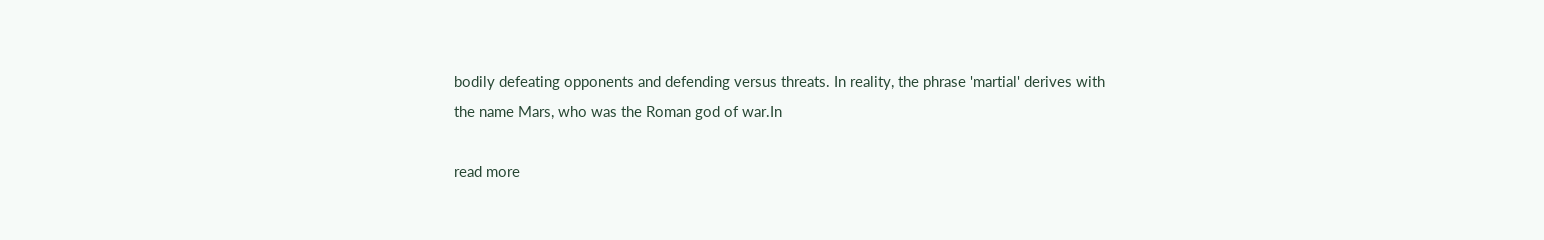bodily defeating opponents and defending versus threats. In reality, the phrase 'martial' derives with the name Mars, who was the Roman god of war.In

read more